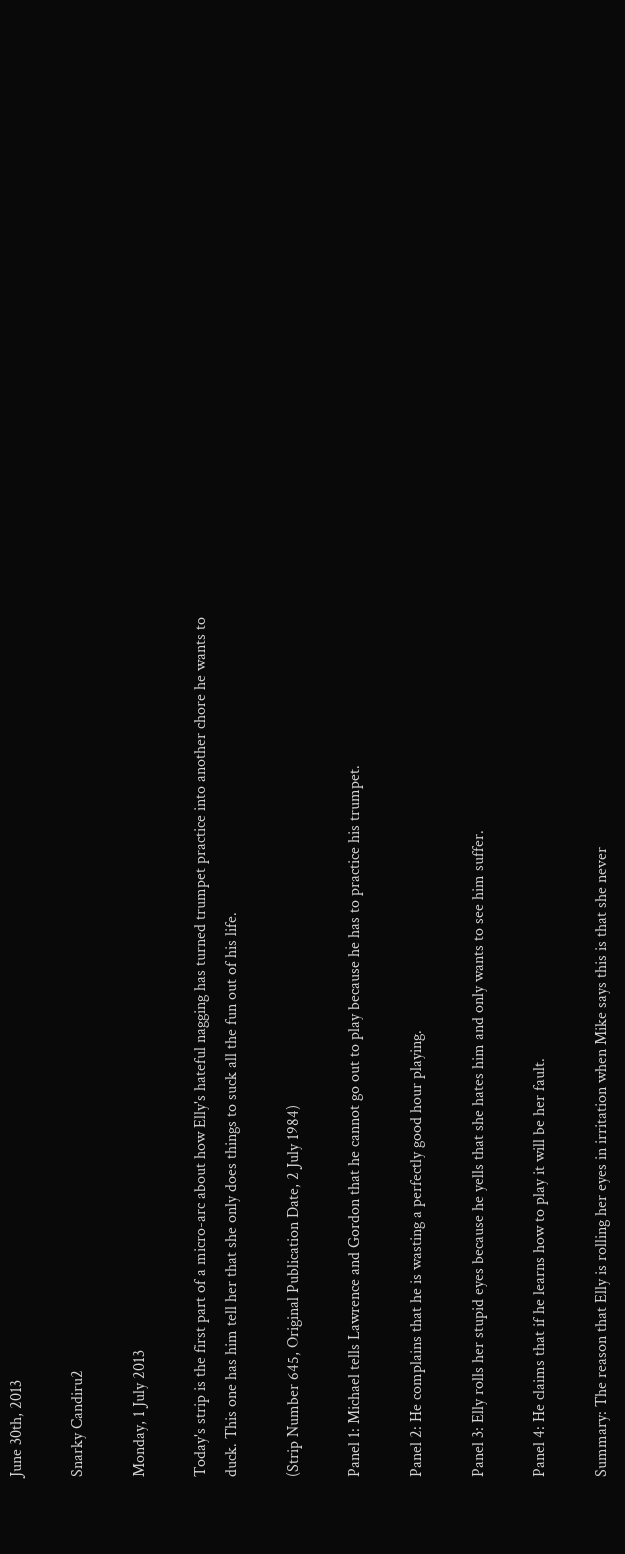June 30th, 2013

Snarky Candiru2

Monday, 1 July 2013

Today's strip is the first part of a micro-arc about how Elly's hateful nagging has turned trumpet practice into another chore he wants to duck. This one has him tell her that she only does things to suck all the fun out of his life.

(Strip Number 645, Original Publication Date, 2 July 1984)

Panel 1: Michael tells Lawrence and Gordon that he cannot go out to play because he has to practice his trumpet.

Panel 2: He complains that he is wasting a perfectly good hour playing.

Panel 3: Elly rolls her stupid eyes because he yells that she hates him and only wants to see him suffer.

Panel 4: He claims that if he learns how to play it will be her fault.

Summary: The reason that Elly is rolling her eyes in irritation when Mike says this is that she never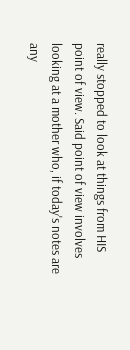really stopped to look at things from HIS point of view. Said point of view involves looking at a mother who, if today's notes are any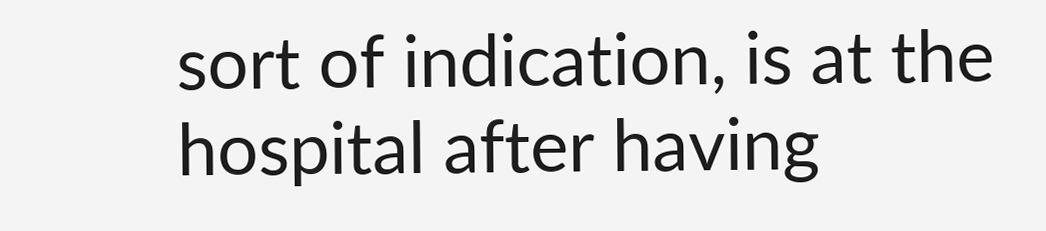sort of indication, is at the hospital after having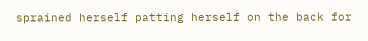sprained herself patting herself on the back for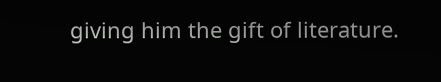giving him the gift of literature.